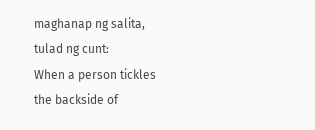maghanap ng salita, tulad ng cunt:
When a person tickles the backside of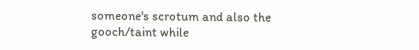someone's scrotum and also the gooch/taint while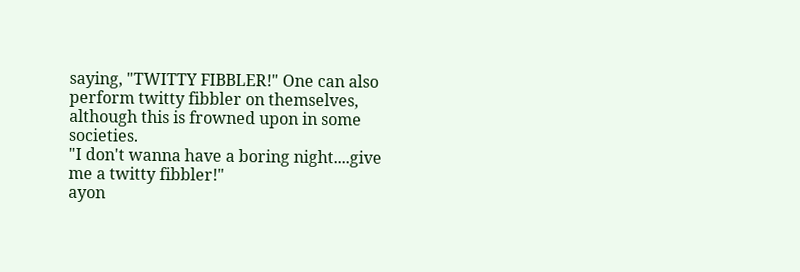saying, "TWITTY FIBBLER!" One can also perform twitty fibbler on themselves, although this is frowned upon in some societies.
"I don't wanna have a boring night....give me a twitty fibbler!"
ayon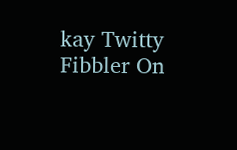kay Twitty Fibbler On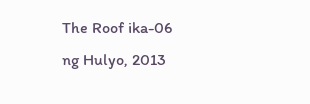The Roof ika-06 ng Hulyo, 2013